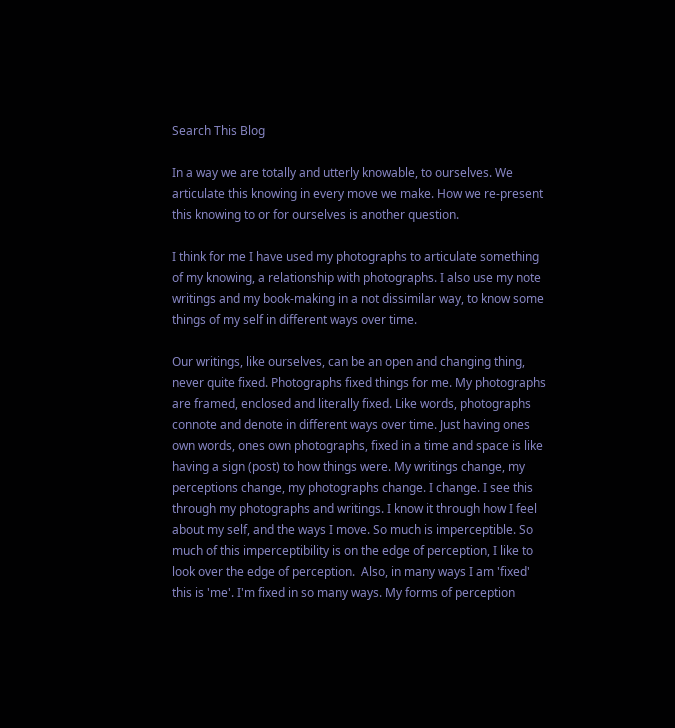Search This Blog

In a way we are totally and utterly knowable, to ourselves. We articulate this knowing in every move we make. How we re-present this knowing to or for ourselves is another question.

I think for me I have used my photographs to articulate something of my knowing, a relationship with photographs. I also use my note writings and my book-making in a not dissimilar way, to know some things of my self in different ways over time.

Our writings, like ourselves, can be an open and changing thing, never quite fixed. Photographs fixed things for me. My photographs are framed, enclosed and literally fixed. Like words, photographs  connote and denote in different ways over time. Just having ones own words, ones own photographs, fixed in a time and space is like having a sign (post) to how things were. My writings change, my perceptions change, my photographs change. I change. I see this through my photographs and writings. I know it through how I feel about my self, and the ways I move. So much is imperceptible. So much of this imperceptibility is on the edge of perception, I like to look over the edge of perception.  Also, in many ways I am 'fixed' this is 'me'. I'm fixed in so many ways. My forms of perception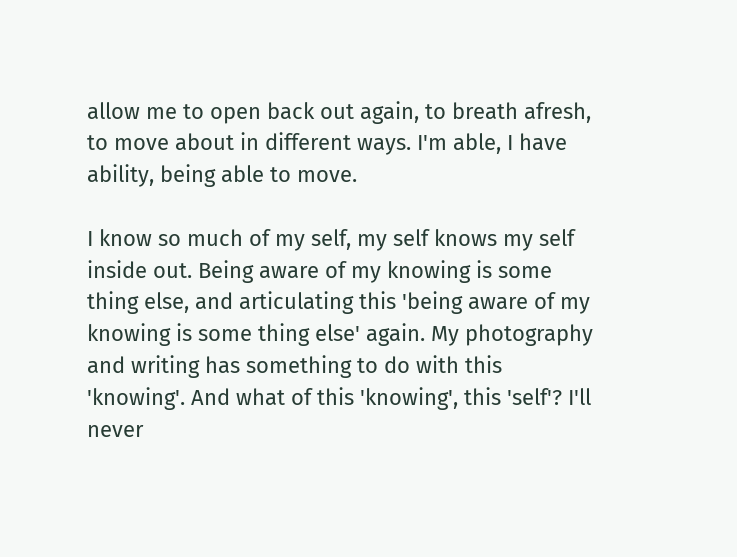allow me to open back out again, to breath afresh, to move about in different ways. I'm able, I have ability, being able to move.

I know so much of my self, my self knows my self inside out. Being aware of my knowing is some thing else, and articulating this 'being aware of my knowing is some thing else' again. My photography and writing has something to do with this 'knowing'. And what of this 'knowing', this 'self'? I'll never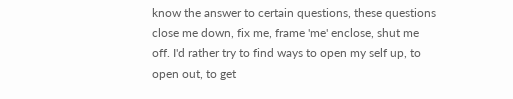know the answer to certain questions, these questions close me down, fix me, frame 'me' enclose, shut me off. I'd rather try to find ways to open my self up, to open out, to get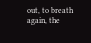out, to breath again, the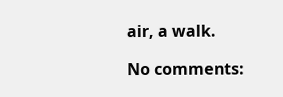air, a walk.

No comments: